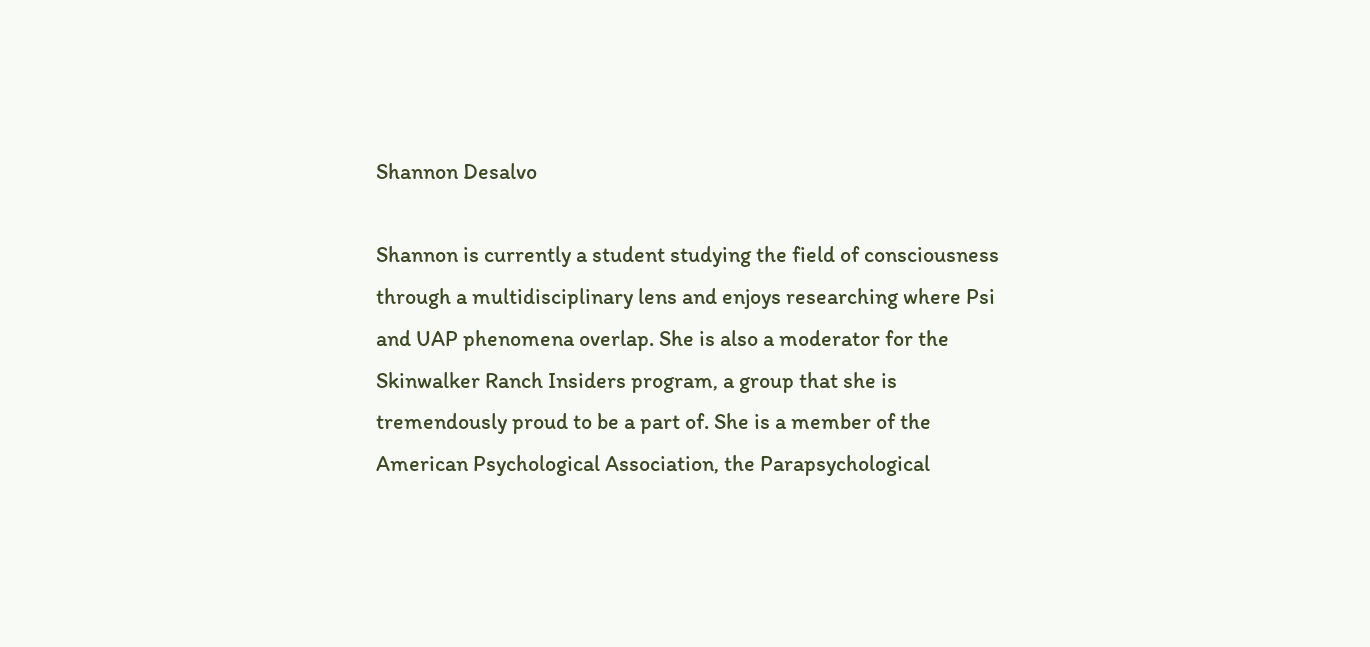Shannon Desalvo

Shannon is currently a student studying the field of consciousness through a multidisciplinary lens and enjoys researching where Psi and UAP phenomena overlap. She is also a moderator for the Skinwalker Ranch Insiders program, a group that she is tremendously proud to be a part of. She is a member of the American Psychological Association, the Parapsychological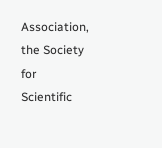Association, the Society for Scientific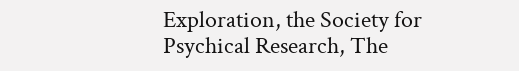Exploration, the Society for Psychical Research, The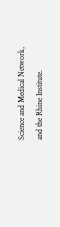Science and Medical Network, and the Rhine Institute.